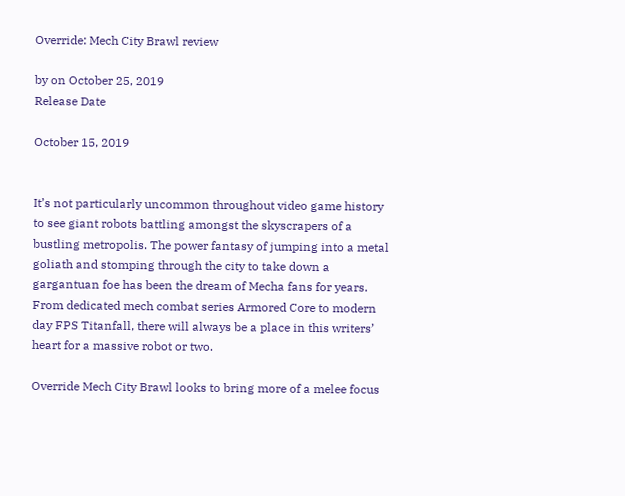Override: Mech City Brawl review

by on October 25, 2019
Release Date

October 15, 2019


It’s not particularly uncommon throughout video game history to see giant robots battling amongst the skyscrapers of a bustling metropolis. The power fantasy of jumping into a metal goliath and stomping through the city to take down a gargantuan foe has been the dream of Mecha fans for years. From dedicated mech combat series Armored Core to modern day FPS Titanfall, there will always be a place in this writers’ heart for a massive robot or two.

Override Mech City Brawl looks to bring more of a melee focus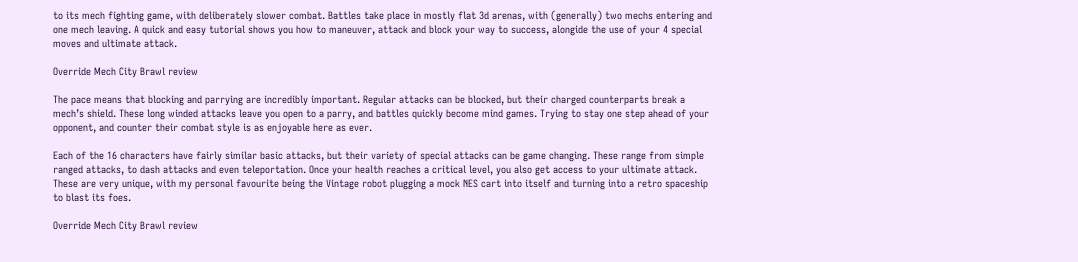to its mech fighting game, with deliberately slower combat. Battles take place in mostly flat 3d arenas, with (generally) two mechs entering and one mech leaving. A quick and easy tutorial shows you how to maneuver, attack and block your way to success, alongide the use of your 4 special moves and ultimate attack.

Override Mech City Brawl review

The pace means that blocking and parrying are incredibly important. Regular attacks can be blocked, but their charged counterparts break a mech’s shield. These long winded attacks leave you open to a parry, and battles quickly become mind games. Trying to stay one step ahead of your opponent, and counter their combat style is as enjoyable here as ever.

Each of the 16 characters have fairly similar basic attacks, but their variety of special attacks can be game changing. These range from simple ranged attacks, to dash attacks and even teleportation. Once your health reaches a critical level, you also get access to your ultimate attack. These are very unique, with my personal favourite being the Vintage robot plugging a mock NES cart into itself and turning into a retro spaceship to blast its foes.

Override Mech City Brawl review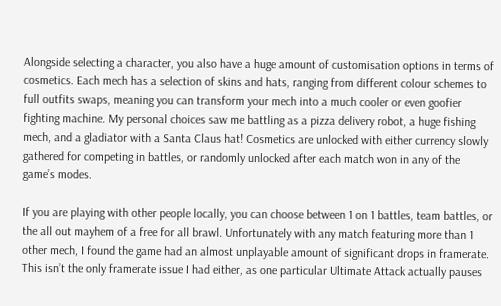Alongside selecting a character, you also have a huge amount of customisation options in terms of cosmetics. Each mech has a selection of skins and hats, ranging from different colour schemes to full outfits swaps, meaning you can transform your mech into a much cooler or even goofier fighting machine. My personal choices saw me battling as a pizza delivery robot, a huge fishing mech, and a gladiator with a Santa Claus hat! Cosmetics are unlocked with either currency slowly gathered for competing in battles, or randomly unlocked after each match won in any of the game’s modes.

If you are playing with other people locally, you can choose between 1 on 1 battles, team battles, or the all out mayhem of a free for all brawl. Unfortunately with any match featuring more than 1 other mech, I found the game had an almost unplayable amount of significant drops in framerate. This isn’t the only framerate issue I had either, as one particular Ultimate Attack actually pauses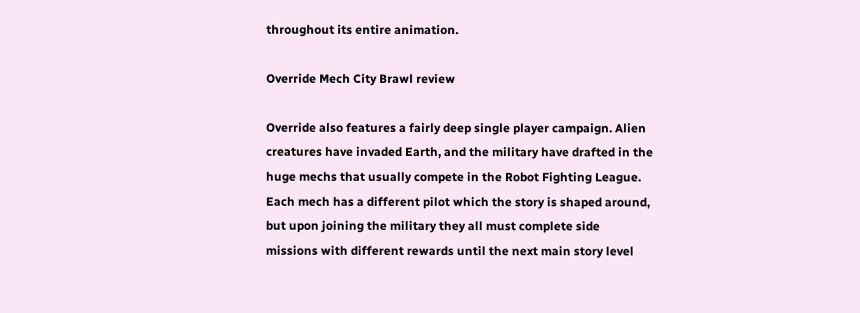throughout its entire animation.

Override Mech City Brawl review

Override also features a fairly deep single player campaign. Alien creatures have invaded Earth, and the military have drafted in the huge mechs that usually compete in the Robot Fighting League. Each mech has a different pilot which the story is shaped around, but upon joining the military they all must complete side missions with different rewards until the next main story level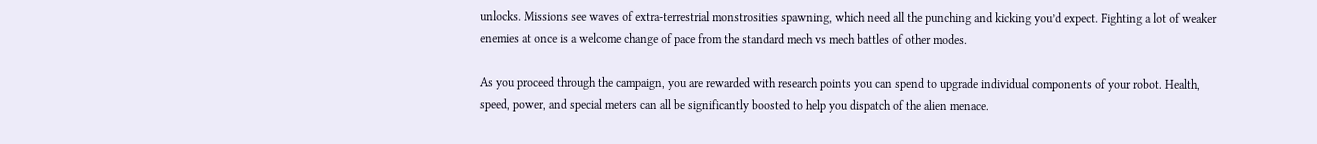unlocks. Missions see waves of extra-terrestrial monstrosities spawning, which need all the punching and kicking you’d expect. Fighting a lot of weaker enemies at once is a welcome change of pace from the standard mech vs mech battles of other modes.

As you proceed through the campaign, you are rewarded with research points you can spend to upgrade individual components of your robot. Health, speed, power, and special meters can all be significantly boosted to help you dispatch of the alien menace.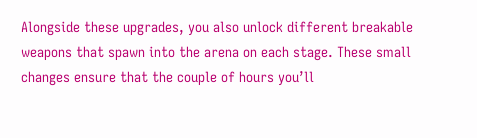Alongside these upgrades, you also unlock different breakable weapons that spawn into the arena on each stage. These small changes ensure that the couple of hours you’ll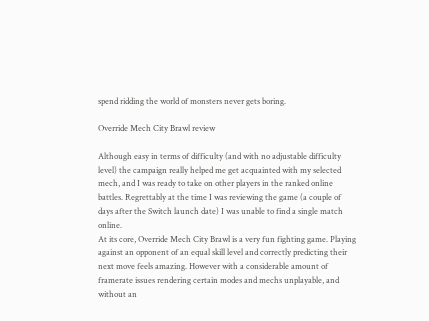spend ridding the world of monsters never gets boring.

Override Mech City Brawl review

Although easy in terms of difficulty (and with no adjustable difficulty level) the campaign really helped me get acquainted with my selected mech, and I was ready to take on other players in the ranked online battles. Regrettably at the time I was reviewing the game (a couple of days after the Switch launch date) I was unable to find a single match online.
At its core, Override Mech City Brawl is a very fun fighting game. Playing against an opponent of an equal skill level and correctly predicting their next move feels amazing. However with a considerable amount of framerate issues rendering certain modes and mechs unplayable, and without an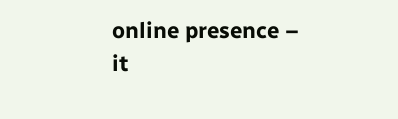online presence – it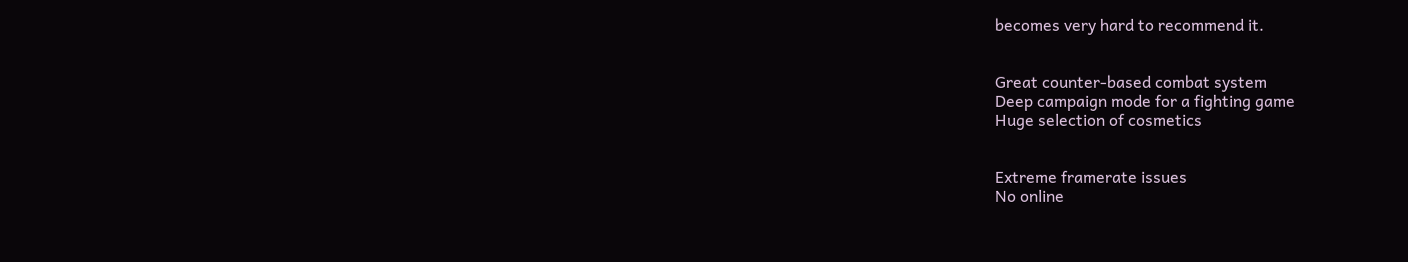becomes very hard to recommend it.


Great counter-based combat system
Deep campaign mode for a fighting game
Huge selection of cosmetics


Extreme framerate issues
No online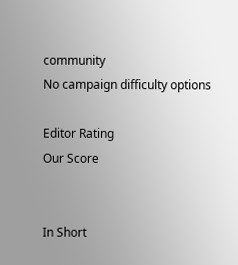community
No campaign difficulty options

Editor Rating
Our Score


In Short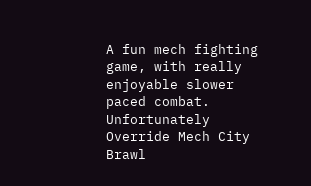A fun mech fighting game, with really enjoyable slower paced combat. Unfortunately Override Mech City Brawl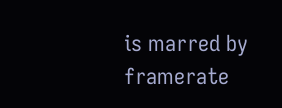is marred by framerate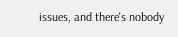issues, and there's nobody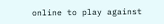online to play against